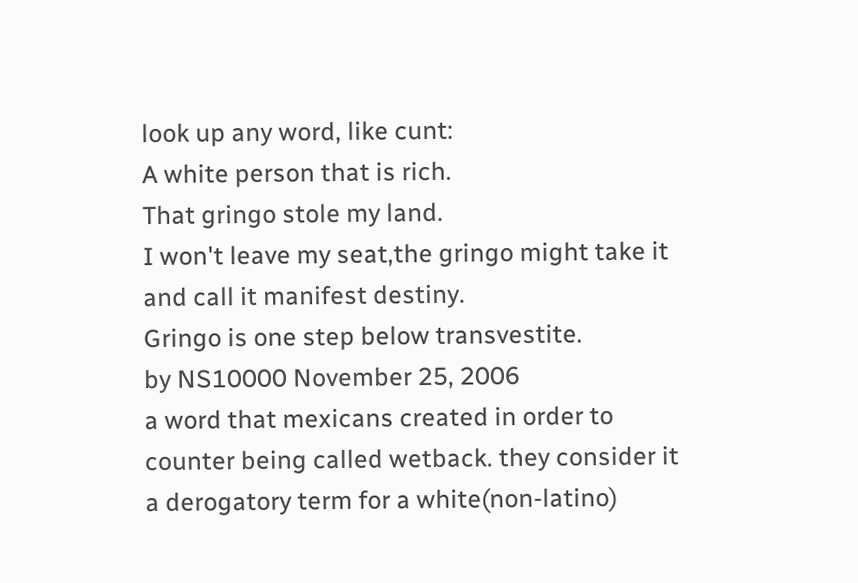look up any word, like cunt:
A white person that is rich.
That gringo stole my land.
I won't leave my seat,the gringo might take it and call it manifest destiny.
Gringo is one step below transvestite.
by NS10000 November 25, 2006
a word that mexicans created in order to counter being called wetback. they consider it a derogatory term for a white(non-latino)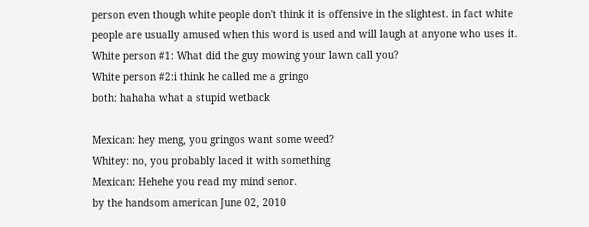person even though white people don't think it is offensive in the slightest. in fact white people are usually amused when this word is used and will laugh at anyone who uses it.
White person #1: What did the guy mowing your lawn call you?
White person #2:i think he called me a gringo
both: hahaha what a stupid wetback

Mexican: hey meng, you gringos want some weed?
Whitey: no, you probably laced it with something
Mexican: Hehehe you read my mind senor.
by the handsom american June 02, 2010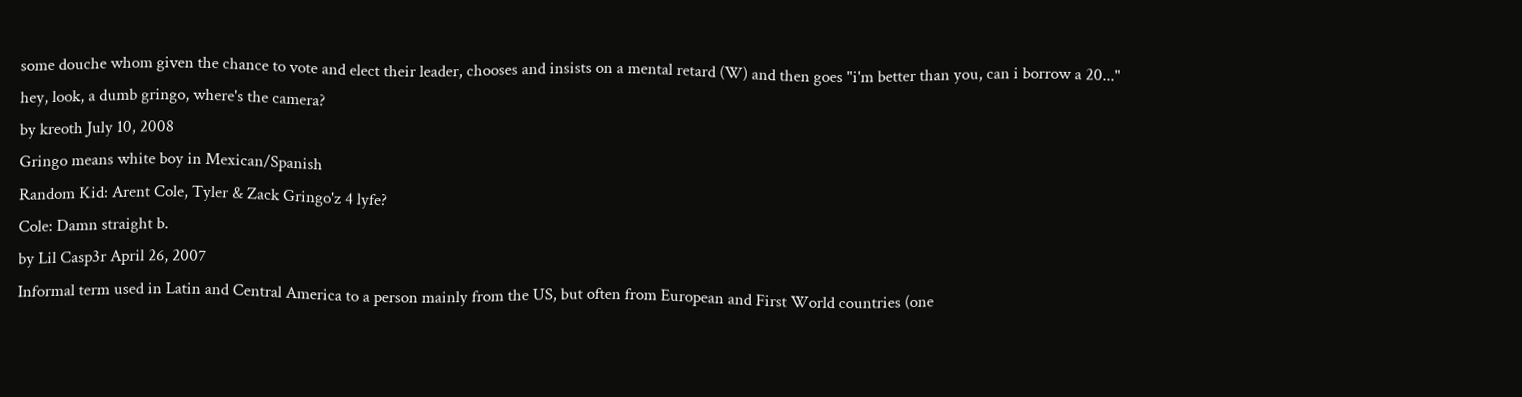some douche whom given the chance to vote and elect their leader, chooses and insists on a mental retard (W) and then goes "i'm better than you, can i borrow a 20..."
hey, look, a dumb gringo, where's the camera?
by kreoth July 10, 2008
Gringo means white boy in Mexican/Spanish
Random Kid: Arent Cole, Tyler & Zack Gringo'z 4 lyfe?
Cole: Damn straight b.
by Lil Casp3r April 26, 2007
Informal term used in Latin and Central America to a person mainly from the US, but often from European and First World countries (one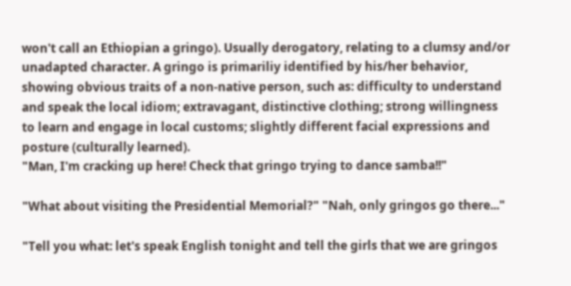won't call an Ethiopian a gringo). Usually derogatory, relating to a clumsy and/or unadapted character. A gringo is primariliy identified by his/her behavior, showing obvious traits of a non-native person, such as: difficulty to understand and speak the local idiom; extravagant, distinctive clothing; strong willingness to learn and engage in local customs; slightly different facial expressions and posture (culturally learned).
"Man, I'm cracking up here! Check that gringo trying to dance samba!!"

"What about visiting the Presidential Memorial?" "Nah, only gringos go there..."

"Tell you what: let's speak English tonight and tell the girls that we are gringos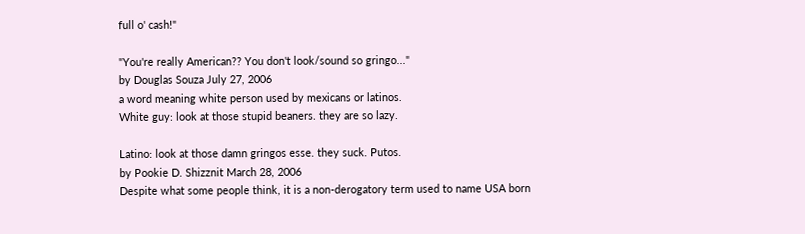full o' cash!"

"You're really American?? You don't look/sound so gringo..."
by Douglas Souza July 27, 2006
a word meaning white person used by mexicans or latinos.
White guy: look at those stupid beaners. they are so lazy.

Latino: look at those damn gringos esse. they suck. Putos.
by Pookie D. Shizznit March 28, 2006
Despite what some people think, it is a non-derogatory term used to name USA born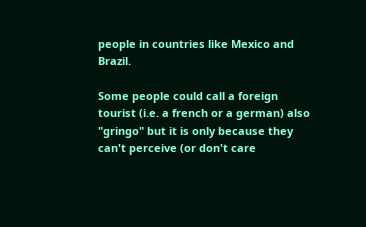people in countries like Mexico and Brazil.

Some people could call a foreign tourist (i.e. a french or a german) also "gringo" but it is only because they can't perceive (or don't care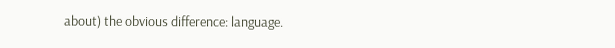about) the obvious difference: language.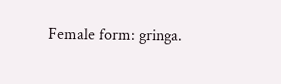Female form: gringa.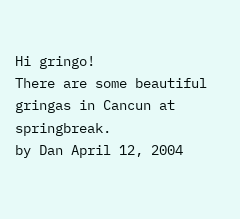Hi gringo!
There are some beautiful gringas in Cancun at springbreak.
by Dan April 12, 2004